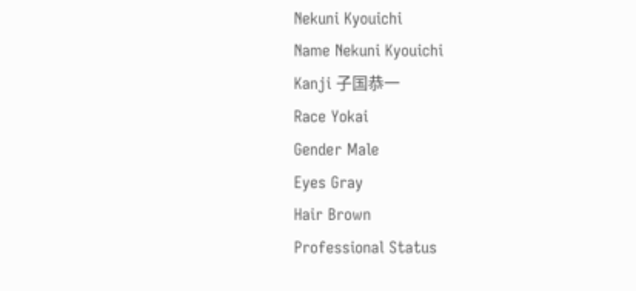Nekuni Kyouichi
Name Nekuni Kyouichi
Kanji 子国恭一
Race Yokai
Gender Male
Eyes Gray
Hair Brown
Professional Status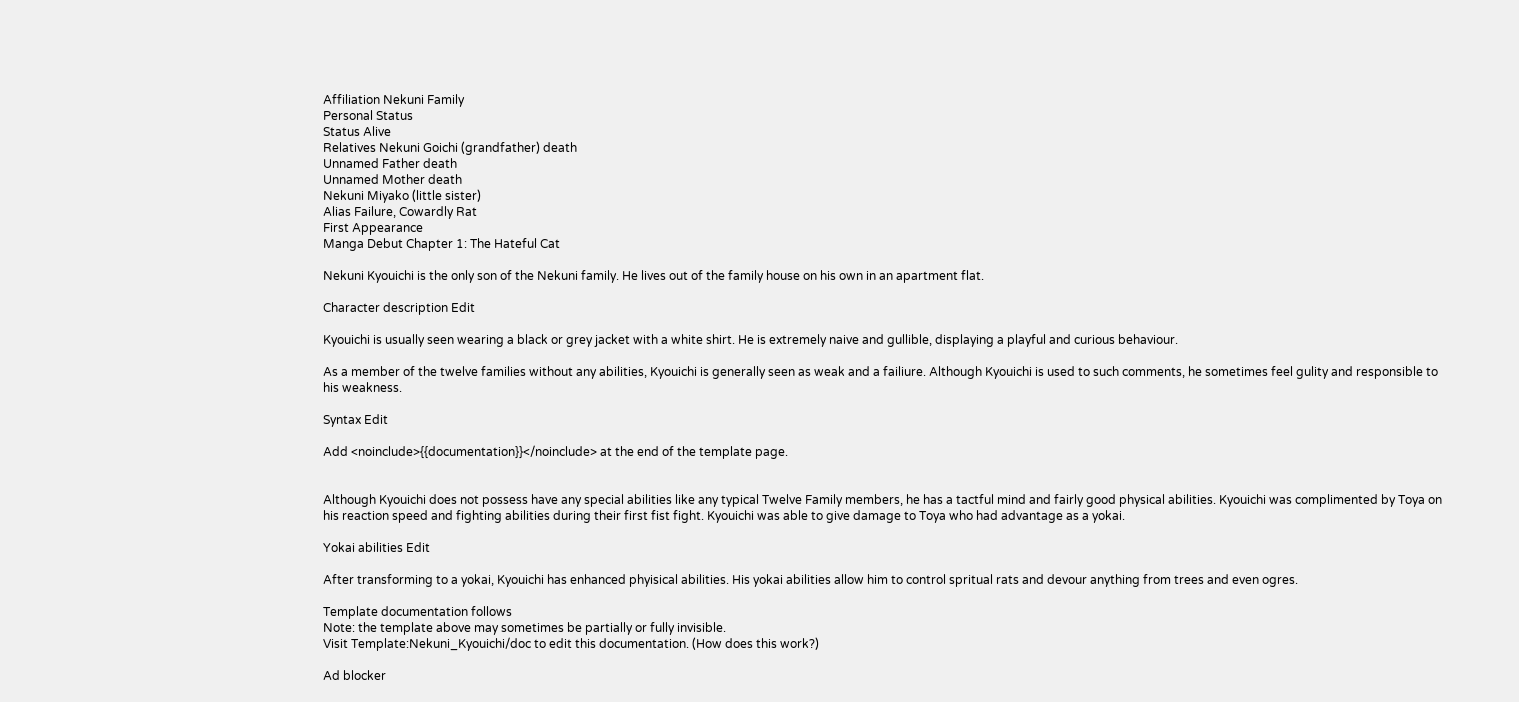Affiliation Nekuni Family
Personal Status
Status Alive
Relatives Nekuni Goichi (grandfather) death
Unnamed Father death
Unnamed Mother death
Nekuni Miyako (little sister)
Alias Failure, Cowardly Rat
First Appearance
Manga Debut Chapter 1: The Hateful Cat

Nekuni Kyouichi is the only son of the Nekuni family. He lives out of the family house on his own in an apartment flat.

Character description Edit

Kyouichi is usually seen wearing a black or grey jacket with a white shirt. He is extremely naive and gullible, displaying a playful and curious behaviour.

As a member of the twelve families without any abilities, Kyouichi is generally seen as weak and a failiure. Although Kyouichi is used to such comments, he sometimes feel gulity and responsible to his weakness.

Syntax Edit

Add <noinclude>{{documentation}}</noinclude> at the end of the template page.


Although Kyouichi does not possess have any special abilities like any typical Twelve Family members, he has a tactful mind and fairly good physical abilities. Kyouichi was complimented by Toya on his reaction speed and fighting abilities during their first fist fight. Kyouichi was able to give damage to Toya who had advantage as a yokai.

Yokai abilities Edit

After transforming to a yokai, Kyouichi has enhanced phyisical abilities. His yokai abilities allow him to control spritual rats and devour anything from trees and even ogres.

Template documentation follows
Note: the template above may sometimes be partially or fully invisible.
Visit Template:Nekuni_Kyouichi/doc to edit this documentation. (How does this work?)

Ad blocker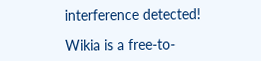interference detected!

Wikia is a free-to-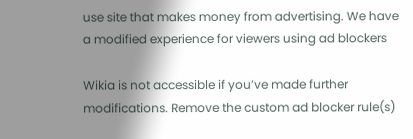use site that makes money from advertising. We have a modified experience for viewers using ad blockers

Wikia is not accessible if you’ve made further modifications. Remove the custom ad blocker rule(s)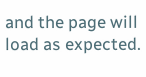and the page will load as expected.